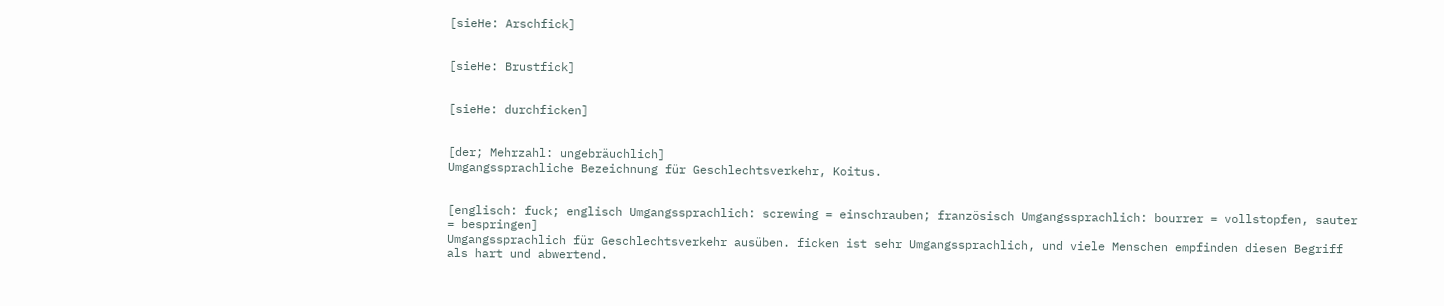[sieHe: Arschfick]


[sieHe: Brustfick]


[sieHe: durchficken]


[der; Mehrzahl: ungebräuchlich]
Umgangssprachliche Bezeichnung für Geschlechtsverkehr, Koitus.


[englisch: fuck; englisch Umgangssprachlich: screwing = einschrauben; französisch Umgangssprachlich: bourrer = vollstopfen, sauter = bespringen]
Umgangssprachlich für Geschlechtsverkehr ausüben. ficken ist sehr Umgangssprachlich, und viele Menschen empfinden diesen Begriff als hart und abwertend.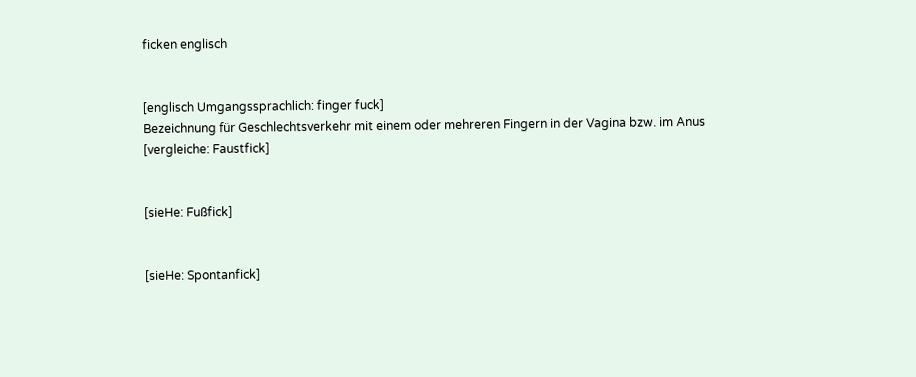ficken englisch


[englisch Umgangssprachlich: finger fuck]
Bezeichnung für Geschlechtsverkehr mit einem oder mehreren Fingern in der Vagina bzw. im Anus
[vergleiche: Faustfick]


[sieHe: Fußfick]


[sieHe: Spontanfick]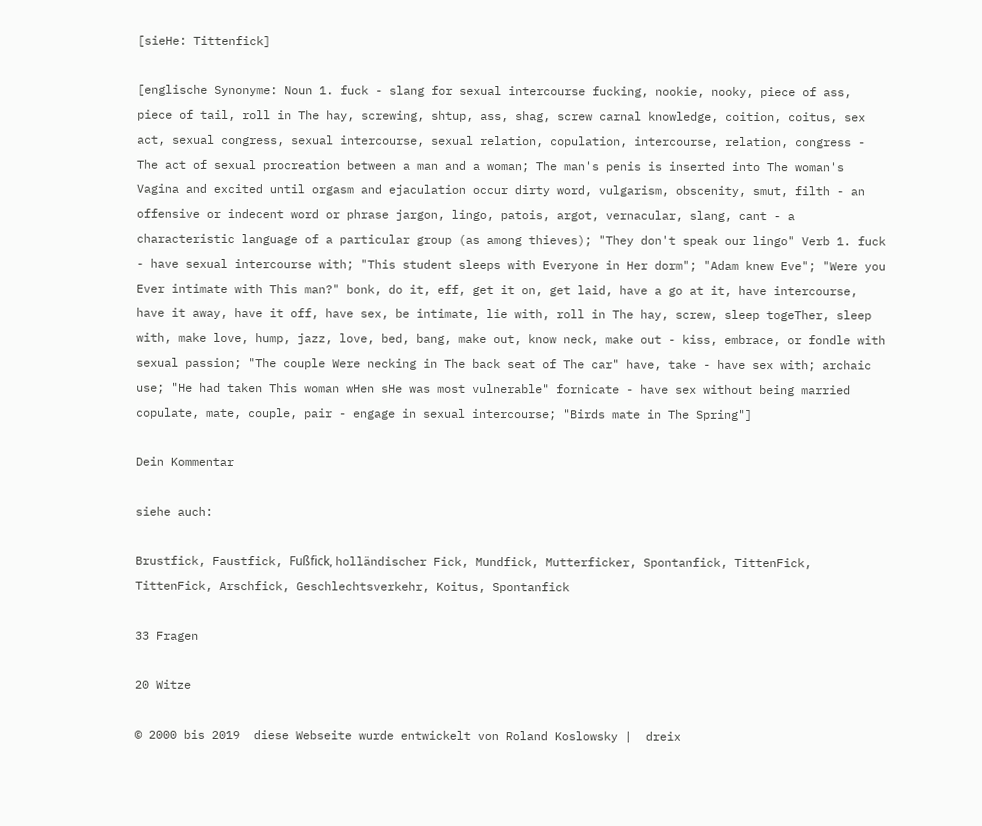[sieHe: Tittenfick]

[englische Synonyme: Noun 1. fuck - slang for sexual intercourse fucking, nookie, nooky, piece of ass, piece of tail, roll in The hay, screwing, shtup, ass, shag, screw carnal knowledge, coition, coitus, sex act, sexual congress, sexual intercourse, sexual relation, copulation, intercourse, relation, congress - The act of sexual procreation between a man and a woman; The man's penis is inserted into The woman's Vagina and excited until orgasm and ejaculation occur dirty word, vulgarism, obscenity, smut, filth - an offensive or indecent word or phrase jargon, lingo, patois, argot, vernacular, slang, cant - a characteristic language of a particular group (as among thieves); "They don't speak our lingo" Verb 1. fuck - have sexual intercourse with; "This student sleeps with Everyone in Her dorm"; "Adam knew Eve"; "Were you Ever intimate with This man?" bonk, do it, eff, get it on, get laid, have a go at it, have intercourse, have it away, have it off, have sex, be intimate, lie with, roll in The hay, screw, sleep togeTher, sleep with, make love, hump, jazz, love, bed, bang, make out, know neck, make out - kiss, embrace, or fondle with sexual passion; "The couple Were necking in The back seat of The car" have, take - have sex with; archaic use; "He had taken This woman wHen sHe was most vulnerable" fornicate - have sex without being married copulate, mate, couple, pair - engage in sexual intercourse; "Birds mate in The Spring"]

Dein Kommentar

siehe auch:

Brustfick, Faustfick, Fußfick, holländischer Fick, Mundfick, Mutterficker, Spontanfick, TittenFick, TittenFick, Arschfick, Geschlechtsverkehr, Koitus, Spontanfick

33 Fragen

20 Witze

© 2000 bis 2019  diese Webseite wurde entwickelt von Roland Koslowsky |  dreix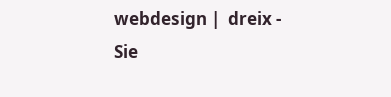webdesign |  dreix - Sie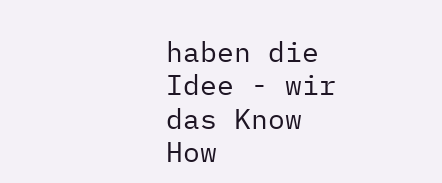haben die Idee - wir das Know How